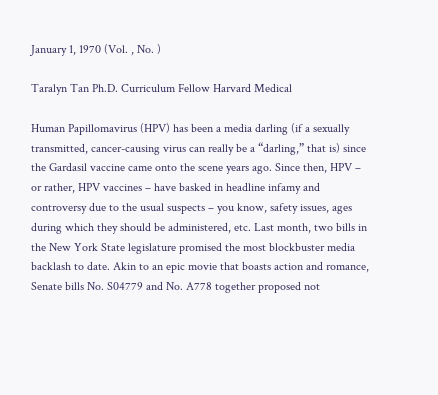January 1, 1970 (Vol. , No. )

Taralyn Tan Ph.D. Curriculum Fellow Harvard Medical

Human Papillomavirus (HPV) has been a media darling (if a sexually transmitted, cancer-causing virus can really be a “darling,” that is) since the Gardasil vaccine came onto the scene years ago. Since then, HPV – or rather, HPV vaccines – have basked in headline infamy and controversy due to the usual suspects – you know, safety issues, ages during which they should be administered, etc. Last month, two bills in the New York State legislature promised the most blockbuster media backlash to date. Akin to an epic movie that boasts action and romance, Senate bills No. S04779 and No. A778 together proposed not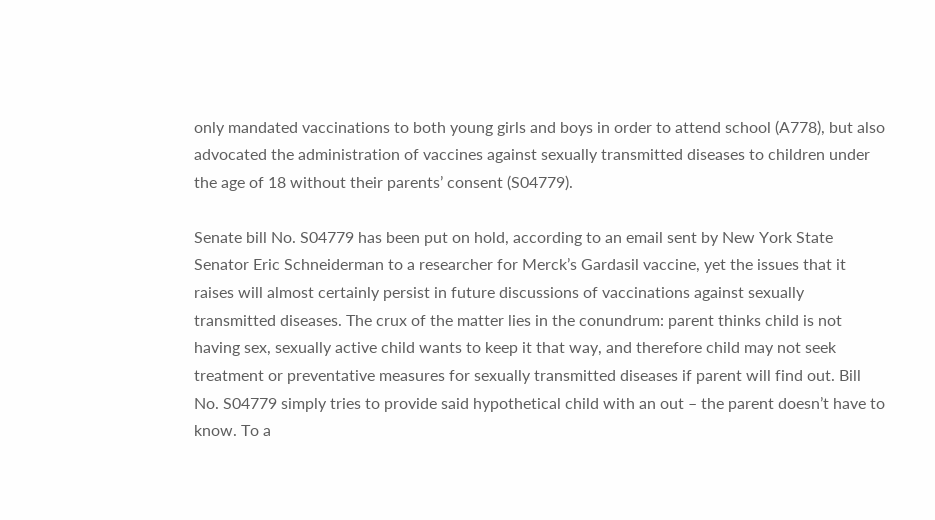only mandated vaccinations to both young girls and boys in order to attend school (A778), but also advocated the administration of vaccines against sexually transmitted diseases to children under the age of 18 without their parents’ consent (S04779).

Senate bill No. S04779 has been put on hold, according to an email sent by New York State Senator Eric Schneiderman to a researcher for Merck’s Gardasil vaccine, yet the issues that it raises will almost certainly persist in future discussions of vaccinations against sexually transmitted diseases. The crux of the matter lies in the conundrum: parent thinks child is not having sex, sexually active child wants to keep it that way, and therefore child may not seek treatment or preventative measures for sexually transmitted diseases if parent will find out. Bill No. S04779 simply tries to provide said hypothetical child with an out – the parent doesn’t have to know. To a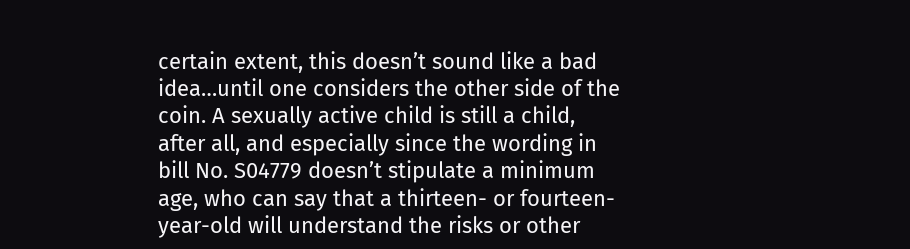certain extent, this doesn’t sound like a bad idea…until one considers the other side of the coin. A sexually active child is still a child, after all, and especially since the wording in bill No. S04779 doesn’t stipulate a minimum age, who can say that a thirteen- or fourteen-year-old will understand the risks or other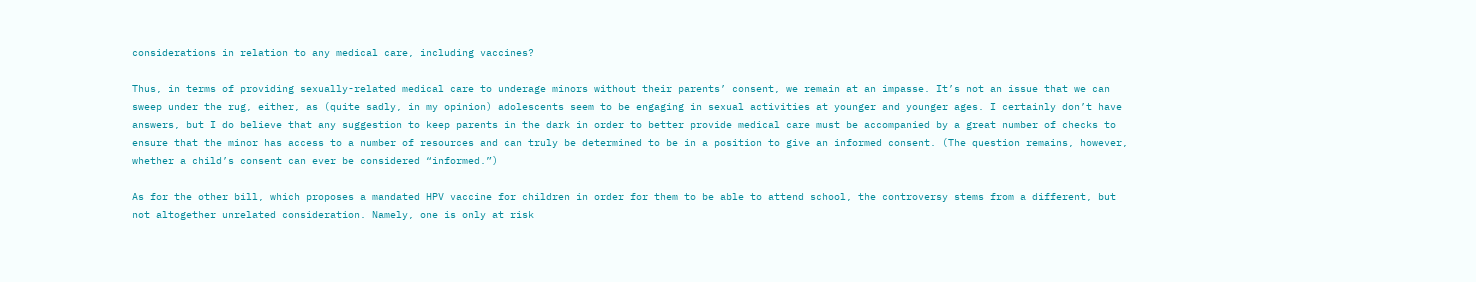considerations in relation to any medical care, including vaccines?

Thus, in terms of providing sexually-related medical care to underage minors without their parents’ consent, we remain at an impasse. It’s not an issue that we can sweep under the rug, either, as (quite sadly, in my opinion) adolescents seem to be engaging in sexual activities at younger and younger ages. I certainly don’t have answers, but I do believe that any suggestion to keep parents in the dark in order to better provide medical care must be accompanied by a great number of checks to ensure that the minor has access to a number of resources and can truly be determined to be in a position to give an informed consent. (The question remains, however, whether a child’s consent can ever be considered “informed.”)

As for the other bill, which proposes a mandated HPV vaccine for children in order for them to be able to attend school, the controversy stems from a different, but not altogether unrelated consideration. Namely, one is only at risk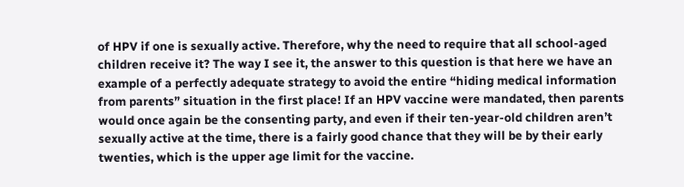of HPV if one is sexually active. Therefore, why the need to require that all school-aged children receive it? The way I see it, the answer to this question is that here we have an example of a perfectly adequate strategy to avoid the entire “hiding medical information from parents” situation in the first place! If an HPV vaccine were mandated, then parents would once again be the consenting party, and even if their ten-year-old children aren’t sexually active at the time, there is a fairly good chance that they will be by their early twenties, which is the upper age limit for the vaccine.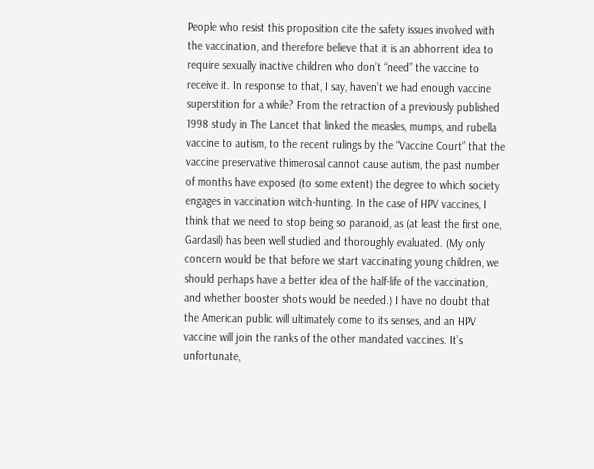People who resist this proposition cite the safety issues involved with the vaccination, and therefore believe that it is an abhorrent idea to require sexually inactive children who don’t “need” the vaccine to receive it. In response to that, I say, haven’t we had enough vaccine superstition for a while? From the retraction of a previously published 1998 study in The Lancet that linked the measles, mumps, and rubella vaccine to autism, to the recent rulings by the “Vaccine Court” that the vaccine preservative thimerosal cannot cause autism, the past number of months have exposed (to some extent) the degree to which society engages in vaccination witch-hunting. In the case of HPV vaccines, I think that we need to stop being so paranoid, as (at least the first one, Gardasil) has been well studied and thoroughly evaluated. (My only concern would be that before we start vaccinating young children, we should perhaps have a better idea of the half-life of the vaccination, and whether booster shots would be needed.) I have no doubt that the American public will ultimately come to its senses, and an HPV vaccine will join the ranks of the other mandated vaccines. It’s unfortunate,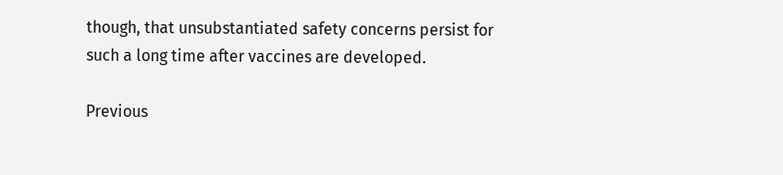though, that unsubstantiated safety concerns persist for such a long time after vaccines are developed.

Previous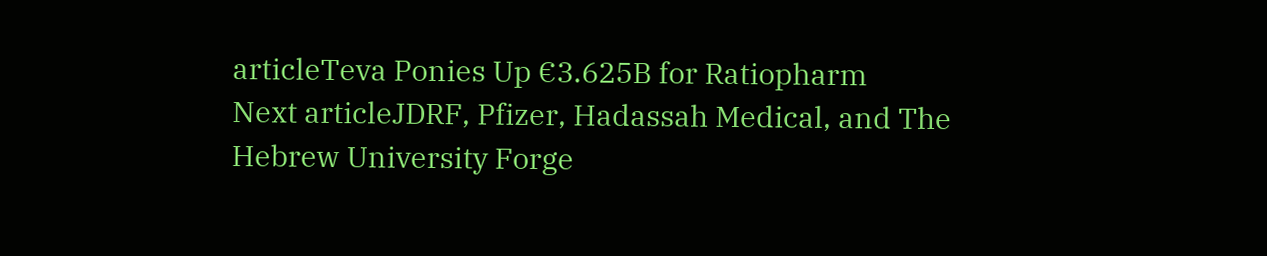articleTeva Ponies Up €3.625B for Ratiopharm
Next articleJDRF, Pfizer, Hadassah Medical, and The Hebrew University Forge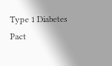Type 1 Diabetes Pact